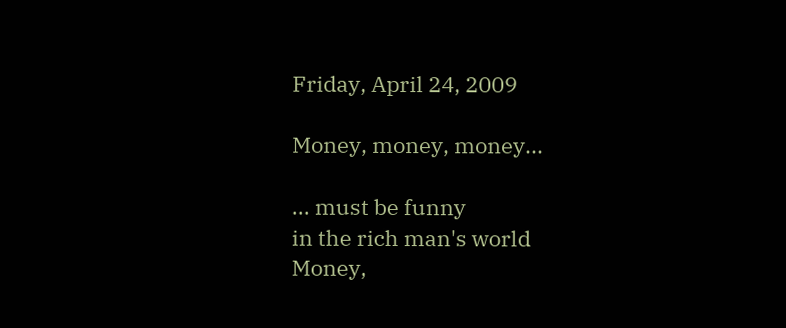Friday, April 24, 2009

Money, money, money...

... must be funny
in the rich man's world
Money,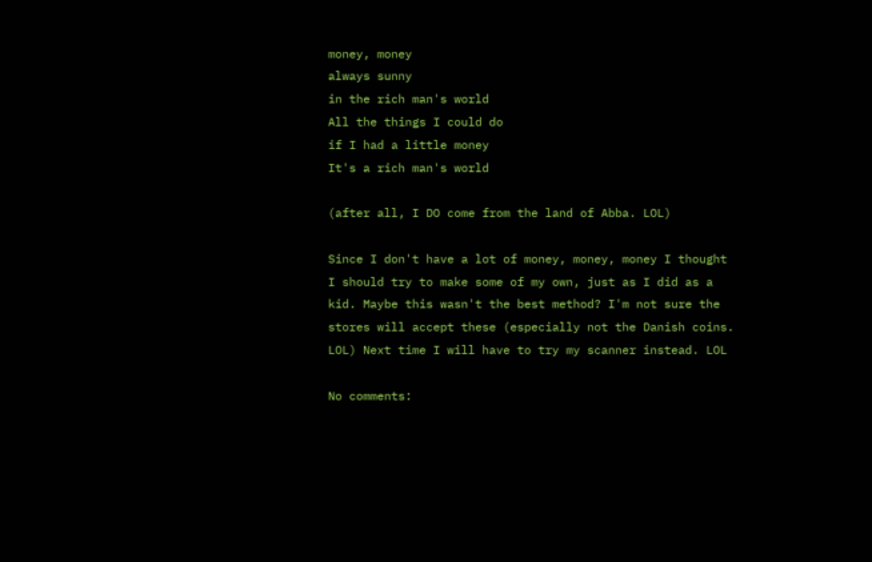money, money
always sunny
in the rich man's world
All the things I could do
if I had a little money
It's a rich man's world

(after all, I DO come from the land of Abba. LOL)

Since I don't have a lot of money, money, money I thought I should try to make some of my own, just as I did as a kid. Maybe this wasn't the best method? I'm not sure the stores will accept these (especially not the Danish coins. LOL) Next time I will have to try my scanner instead. LOL

No comments: